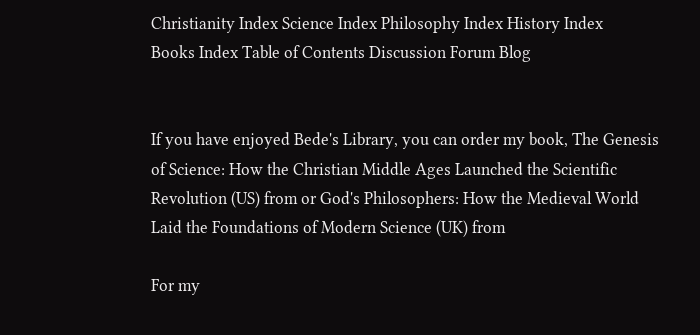Christianity Index Science Index Philosophy Index History Index
Books Index Table of Contents Discussion Forum Blog


If you have enjoyed Bede's Library, you can order my book, The Genesis of Science: How the Christian Middle Ages Launched the Scientific Revolution (US) from or God's Philosophers: How the Medieval World Laid the Foundations of Modern Science (UK) from

For my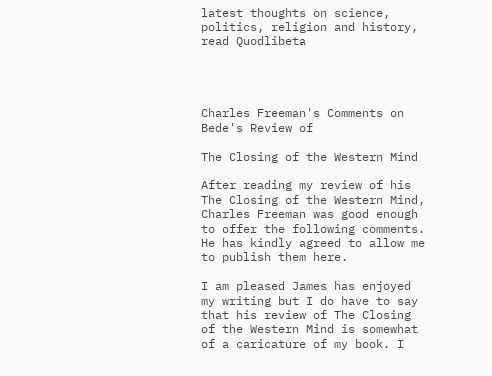latest thoughts on science, politics, religion and history, read Quodlibeta




Charles Freeman's Comments on Bede's Review of

The Closing of the Western Mind

After reading my review of his The Closing of the Western Mind, Charles Freeman was good enough to offer the following comments.  He has kindly agreed to allow me to publish them here.

I am pleased James has enjoyed my writing but I do have to say that his review of The Closing of the Western Mind is somewhat of a caricature of my book. I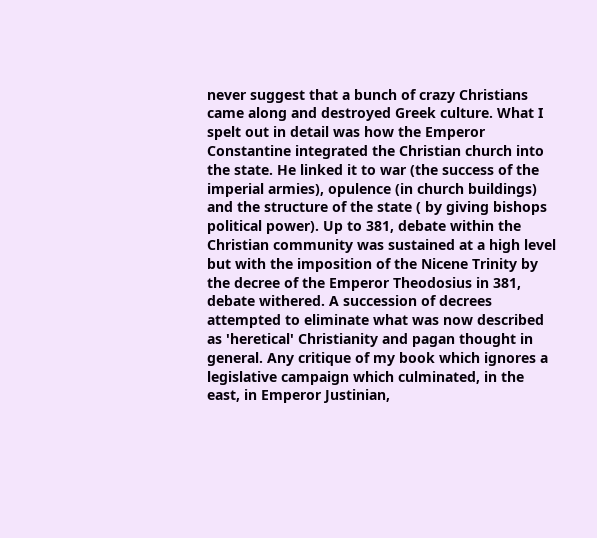never suggest that a bunch of crazy Christians came along and destroyed Greek culture. What I spelt out in detail was how the Emperor Constantine integrated the Christian church into the state. He linked it to war (the success of the imperial armies), opulence (in church buildings) and the structure of the state ( by giving bishops political power). Up to 381, debate within the Christian community was sustained at a high level but with the imposition of the Nicene Trinity by the decree of the Emperor Theodosius in 381, debate withered. A succession of decrees attempted to eliminate what was now described as 'heretical' Christianity and pagan thought in general. Any critique of my book which ignores a legislative campaign which culminated, in the east, in Emperor Justinian,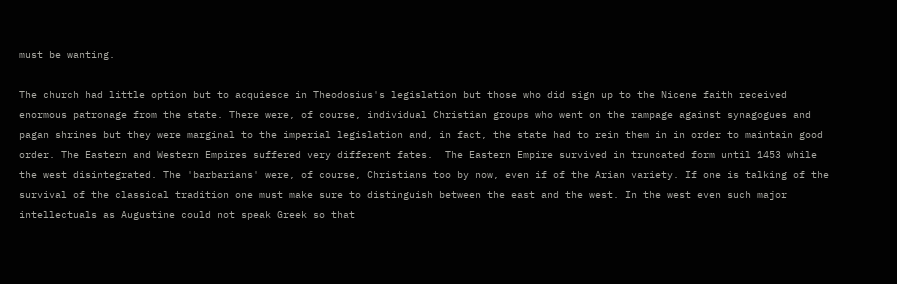must be wanting.

The church had little option but to acquiesce in Theodosius's legislation but those who did sign up to the Nicene faith received enormous patronage from the state. There were, of course, individual Christian groups who went on the rampage against synagogues and pagan shrines but they were marginal to the imperial legislation and, in fact, the state had to rein them in in order to maintain good order. The Eastern and Western Empires suffered very different fates.  The Eastern Empire survived in truncated form until 1453 while the west disintegrated. The 'barbarians' were, of course, Christians too by now, even if of the Arian variety. If one is talking of the survival of the classical tradition one must make sure to distinguish between the east and the west. In the west even such major intellectuals as Augustine could not speak Greek so that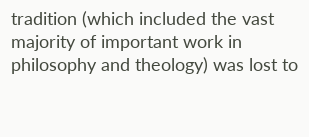tradition (which included the vast majority of important work in philosophy and theology) was lost to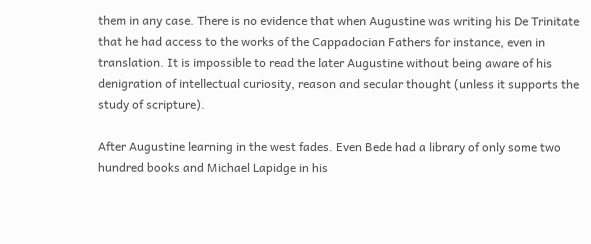them in any case. There is no evidence that when Augustine was writing his De Trinitate that he had access to the works of the Cappadocian Fathers for instance, even in translation. It is impossible to read the later Augustine without being aware of his denigration of intellectual curiosity, reason and secular thought (unless it supports the study of scripture).

After Augustine learning in the west fades. Even Bede had a library of only some two hundred books and Michael Lapidge in his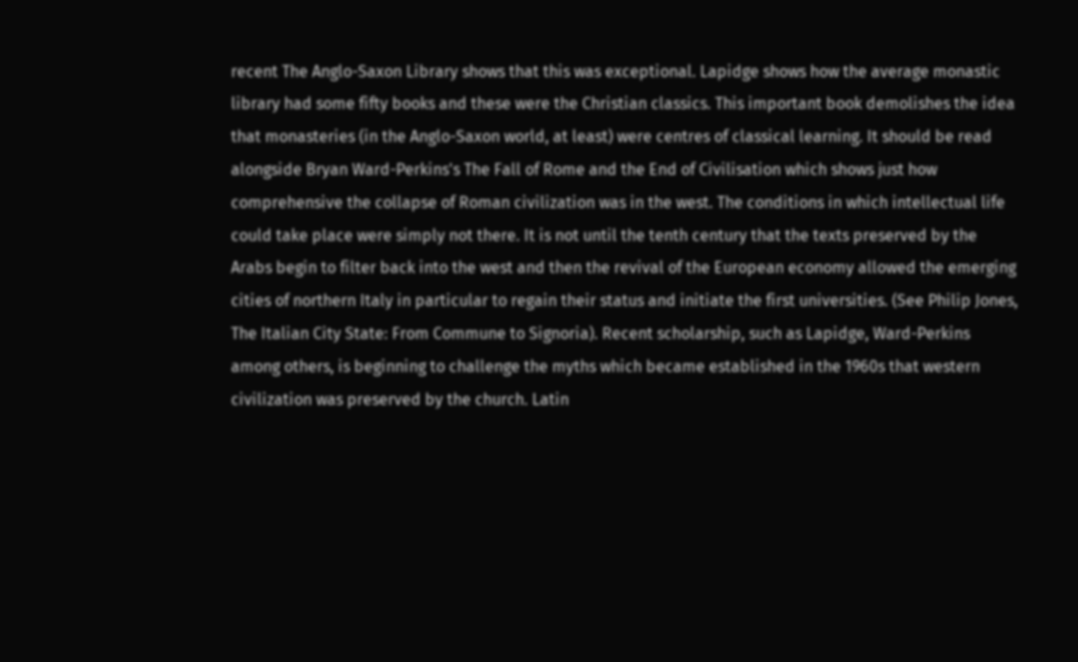recent The Anglo-Saxon Library shows that this was exceptional. Lapidge shows how the average monastic library had some fifty books and these were the Christian classics. This important book demolishes the idea that monasteries (in the Anglo-Saxon world, at least) were centres of classical learning. It should be read alongside Bryan Ward-Perkins's The Fall of Rome and the End of Civilisation which shows just how comprehensive the collapse of Roman civilization was in the west. The conditions in which intellectual life could take place were simply not there. It is not until the tenth century that the texts preserved by the Arabs begin to filter back into the west and then the revival of the European economy allowed the emerging cities of northern Italy in particular to regain their status and initiate the first universities. (See Philip Jones, The Italian City State: From Commune to Signoria). Recent scholarship, such as Lapidge, Ward-Perkins among others, is beginning to challenge the myths which became established in the 1960s that western civilization was preserved by the church. Latin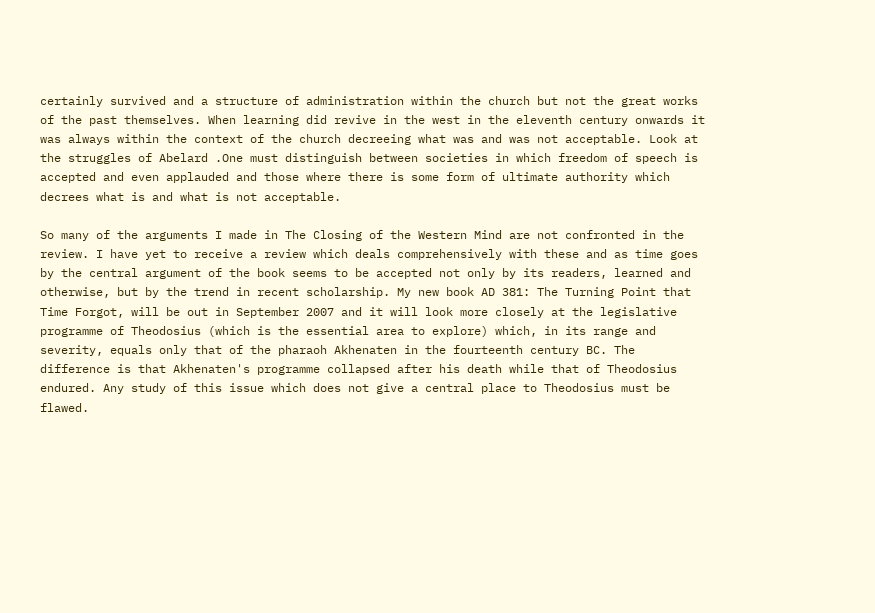certainly survived and a structure of administration within the church but not the great works of the past themselves. When learning did revive in the west in the eleventh century onwards it was always within the context of the church decreeing what was and was not acceptable. Look at the struggles of Abelard .One must distinguish between societies in which freedom of speech is accepted and even applauded and those where there is some form of ultimate authority which decrees what is and what is not acceptable.

So many of the arguments I made in The Closing of the Western Mind are not confronted in the review. I have yet to receive a review which deals comprehensively with these and as time goes by the central argument of the book seems to be accepted not only by its readers, learned and otherwise, but by the trend in recent scholarship. My new book AD 381: The Turning Point that Time Forgot, will be out in September 2007 and it will look more closely at the legislative programme of Theodosius (which is the essential area to explore) which, in its range and severity, equals only that of the pharaoh Akhenaten in the fourteenth century BC. The difference is that Akhenaten's programme collapsed after his death while that of Theodosius endured. Any study of this issue which does not give a central place to Theodosius must be flawed.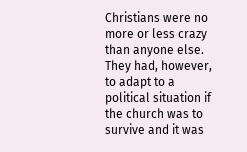Christians were no more or less crazy than anyone else.  They had, however, to adapt to a political situation if the church was to survive and it was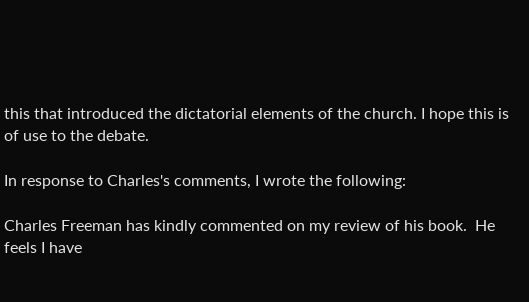this that introduced the dictatorial elements of the church. I hope this is of use to the debate.

In response to Charles's comments, I wrote the following:

Charles Freeman has kindly commented on my review of his book.  He feels I have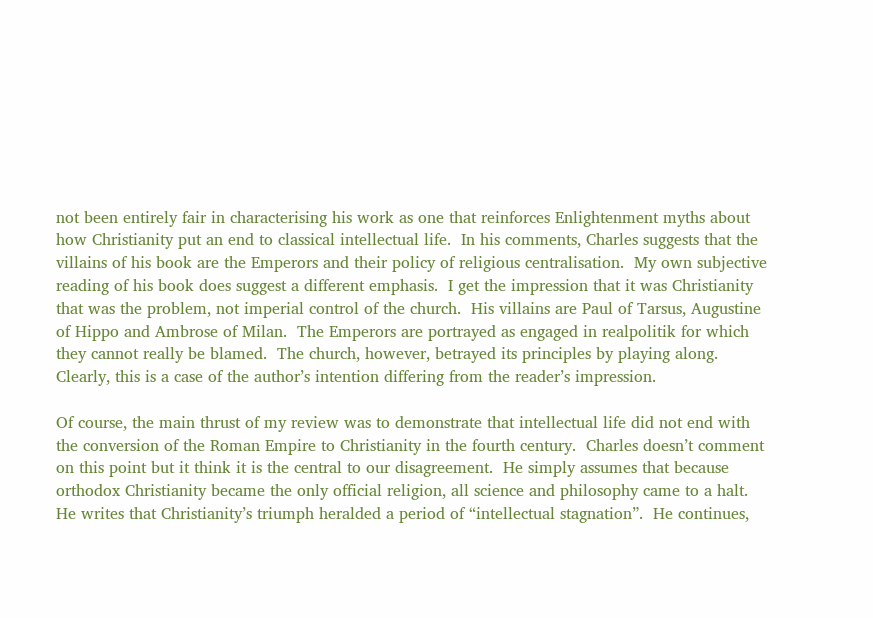not been entirely fair in characterising his work as one that reinforces Enlightenment myths about how Christianity put an end to classical intellectual life.  In his comments, Charles suggests that the villains of his book are the Emperors and their policy of religious centralisation.  My own subjective reading of his book does suggest a different emphasis.  I get the impression that it was Christianity that was the problem, not imperial control of the church.  His villains are Paul of Tarsus, Augustine of Hippo and Ambrose of Milan.  The Emperors are portrayed as engaged in realpolitik for which they cannot really be blamed.  The church, however, betrayed its principles by playing along.  Clearly, this is a case of the author’s intention differing from the reader’s impression.

Of course, the main thrust of my review was to demonstrate that intellectual life did not end with the conversion of the Roman Empire to Christianity in the fourth century.  Charles doesn’t comment on this point but it think it is the central to our disagreement.  He simply assumes that because orthodox Christianity became the only official religion, all science and philosophy came to a halt.  He writes that Christianity’s triumph heralded a period of “intellectual stagnation”.  He continues,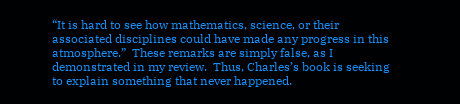“It is hard to see how mathematics, science, or their associated disciplines could have made any progress in this atmosphere.”  These remarks are simply false, as I demonstrated in my review.  Thus, Charles’s book is seeking to explain something that never happened.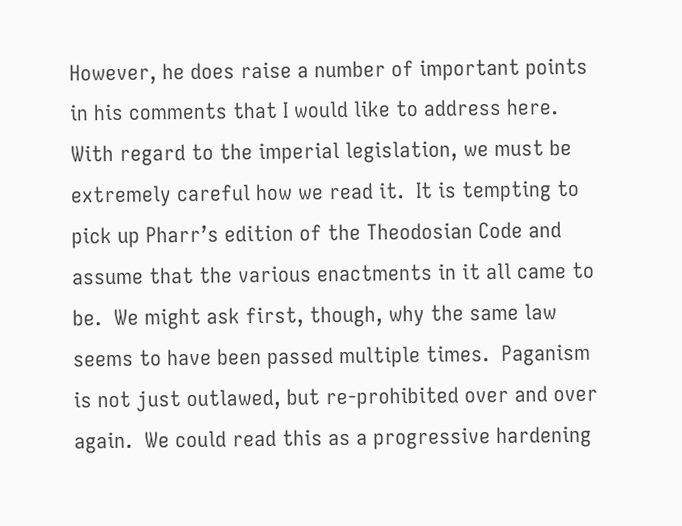However, he does raise a number of important points in his comments that I would like to address here.  With regard to the imperial legislation, we must be extremely careful how we read it.  It is tempting to pick up Pharr’s edition of the Theodosian Code and assume that the various enactments in it all came to be.  We might ask first, though, why the same law seems to have been passed multiple times.  Paganism is not just outlawed, but re-prohibited over and over again.  We could read this as a progressive hardening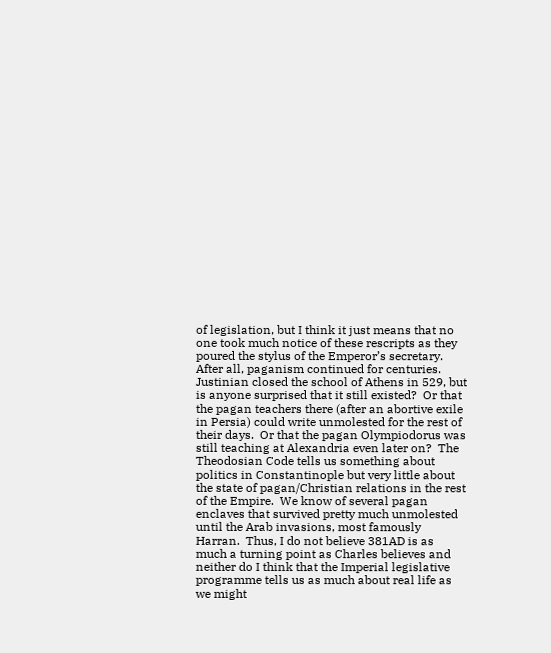of legislation, but I think it just means that no one took much notice of these rescripts as they poured the stylus of the Emperor’s secretary.  After all, paganism continued for centuries.  Justinian closed the school of Athens in 529, but is anyone surprised that it still existed?  Or that the pagan teachers there (after an abortive exile in Persia) could write unmolested for the rest of their days.  Or that the pagan Olympiodorus was still teaching at Alexandria even later on?  The Theodosian Code tells us something about politics in Constantinople but very little about the state of pagan/Christian relations in the rest of the Empire.  We know of several pagan enclaves that survived pretty much unmolested until the Arab invasions, most famously Harran.  Thus, I do not believe 381AD is as much a turning point as Charles believes and neither do I think that the Imperial legislative programme tells us as much about real life as we might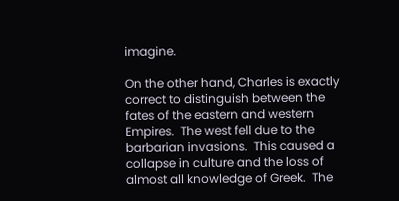imagine.

On the other hand, Charles is exactly correct to distinguish between the fates of the eastern and western Empires.  The west fell due to the barbarian invasions.  This caused a collapse in culture and the loss of almost all knowledge of Greek.  The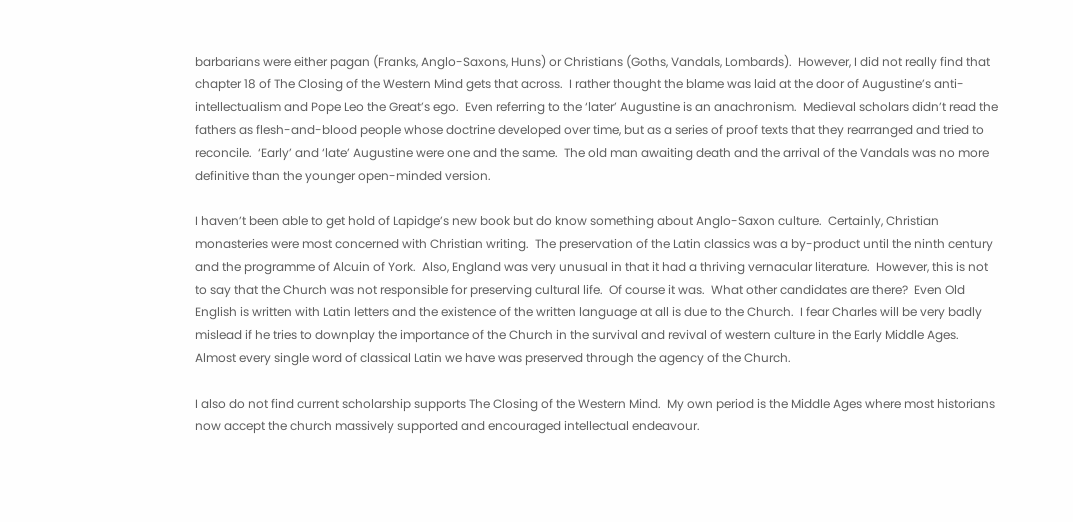barbarians were either pagan (Franks, Anglo-Saxons, Huns) or Christians (Goths, Vandals, Lombards).  However, I did not really find that chapter 18 of The Closing of the Western Mind gets that across.  I rather thought the blame was laid at the door of Augustine’s anti-intellectualism and Pope Leo the Great’s ego.  Even referring to the ‘later’ Augustine is an anachronism.  Medieval scholars didn’t read the fathers as flesh-and-blood people whose doctrine developed over time, but as a series of proof texts that they rearranged and tried to reconcile.  ‘Early’ and ‘late’ Augustine were one and the same.  The old man awaiting death and the arrival of the Vandals was no more definitive than the younger open-minded version.

I haven’t been able to get hold of Lapidge’s new book but do know something about Anglo-Saxon culture.  Certainly, Christian monasteries were most concerned with Christian writing.  The preservation of the Latin classics was a by-product until the ninth century and the programme of Alcuin of York.  Also, England was very unusual in that it had a thriving vernacular literature.  However, this is not to say that the Church was not responsible for preserving cultural life.  Of course it was.  What other candidates are there?  Even Old English is written with Latin letters and the existence of the written language at all is due to the Church.  I fear Charles will be very badly mislead if he tries to downplay the importance of the Church in the survival and revival of western culture in the Early Middle Ages.  Almost every single word of classical Latin we have was preserved through the agency of the Church.

I also do not find current scholarship supports The Closing of the Western Mind.  My own period is the Middle Ages where most historians now accept the church massively supported and encouraged intellectual endeavour.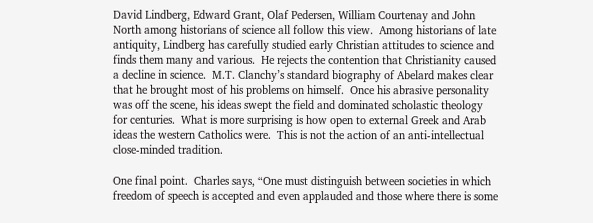David Lindberg, Edward Grant, Olaf Pedersen, William Courtenay and John North among historians of science all follow this view.  Among historians of late antiquity, Lindberg has carefully studied early Christian attitudes to science and finds them many and various.  He rejects the contention that Christianity caused a decline in science.  M.T. Clanchy’s standard biography of Abelard makes clear that he brought most of his problems on himself.  Once his abrasive personality was off the scene, his ideas swept the field and dominated scholastic theology for centuries.  What is more surprising is how open to external Greek and Arab ideas the western Catholics were.  This is not the action of an anti-intellectual close-minded tradition.

One final point.  Charles says, “One must distinguish between societies in which freedom of speech is accepted and even applauded and those where there is some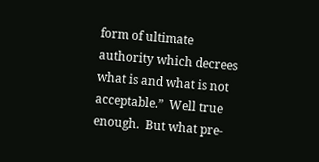form of ultimate authority which decrees what is and what is not acceptable.”  Well true enough.  But what pre-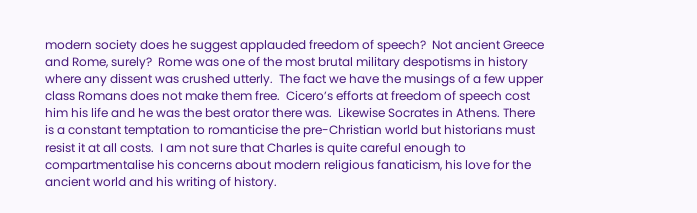modern society does he suggest applauded freedom of speech?  Not ancient Greece and Rome, surely?  Rome was one of the most brutal military despotisms in history where any dissent was crushed utterly.  The fact we have the musings of a few upper class Romans does not make them free.  Cicero’s efforts at freedom of speech cost him his life and he was the best orator there was.  Likewise Socrates in Athens. There is a constant temptation to romanticise the pre-Christian world but historians must resist it at all costs.  I am not sure that Charles is quite careful enough to compartmentalise his concerns about modern religious fanaticism, his love for the ancient world and his writing of history.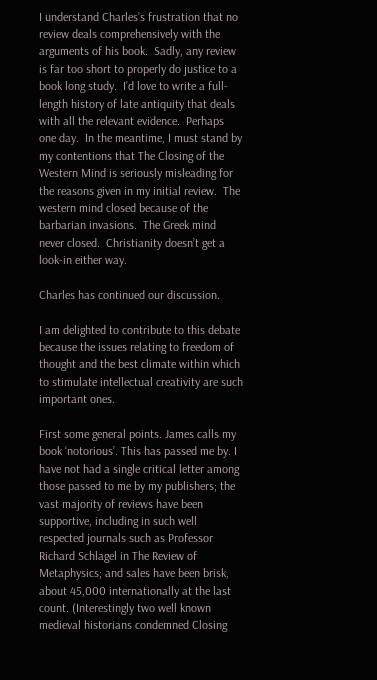I understand Charles’s frustration that no review deals comprehensively with the arguments of his book.  Sadly, any review is far too short to properly do justice to a book long study.  I’d love to write a full-length history of late antiquity that deals with all the relevant evidence.  Perhaps one day.  In the meantime, I must stand by my contentions that The Closing of the Western Mind is seriously misleading for the reasons given in my initial review.  The western mind closed because of the barbarian invasions.  The Greek mind never closed.  Christianity doesn’t get a look-in either way.

Charles has continued our discussion.

I am delighted to contribute to this debate because the issues relating to freedom of thought and the best climate within which to stimulate intellectual creativity are such important ones.

First some general points. James calls my book ‘notorious’. This has passed me by. I have not had a single critical letter among those passed to me by my publishers; the vast majority of reviews have been supportive, including in such well respected journals such as Professor Richard Schlagel in The Review of Metaphysics; and sales have been brisk, about 45,000 internationally at the last count. (Interestingly two well known medieval historians condemned Closing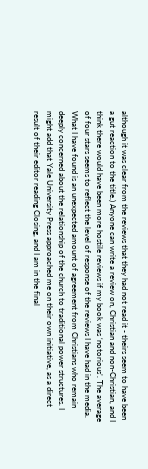although it was clear from the reviews that they had not read it - theirs seem to have been a gut reaction to the title.) Anyone can write a review on, Christian and non-Christian, and I think there would have been more hostile reviews if my book was ‘notorious’. The average of four stars seems to reflect the level of response of the reviews I have had in the media. What I have found is an unexpected amount of agreement from Christians who remain deeply concerned about the relationship of the church to traditional power structures. I might add that Yale University Press approached me on their own initiative, as a direct result of their editor reading Closing, and I am in the final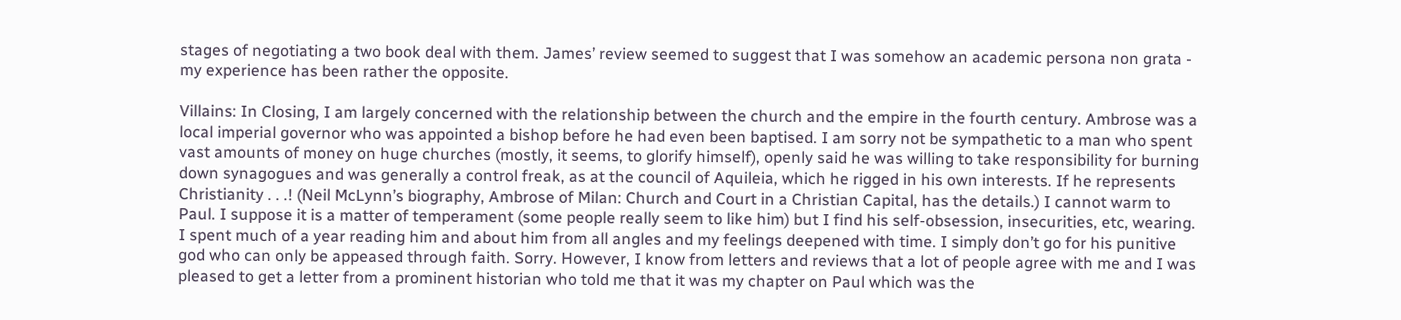stages of negotiating a two book deal with them. James’ review seemed to suggest that I was somehow an academic persona non grata - my experience has been rather the opposite.

Villains: In Closing, I am largely concerned with the relationship between the church and the empire in the fourth century. Ambrose was a local imperial governor who was appointed a bishop before he had even been baptised. I am sorry not be sympathetic to a man who spent vast amounts of money on huge churches (mostly, it seems, to glorify himself), openly said he was willing to take responsibility for burning down synagogues and was generally a control freak, as at the council of Aquileia, which he rigged in his own interests. If he represents Christianity . . .! (Neil McLynn’s biography, Ambrose of Milan: Church and Court in a Christian Capital, has the details.) I cannot warm to Paul. I suppose it is a matter of temperament (some people really seem to like him) but I find his self-obsession, insecurities, etc, wearing. I spent much of a year reading him and about him from all angles and my feelings deepened with time. I simply don’t go for his punitive god who can only be appeased through faith. Sorry. However, I know from letters and reviews that a lot of people agree with me and I was pleased to get a letter from a prominent historian who told me that it was my chapter on Paul which was the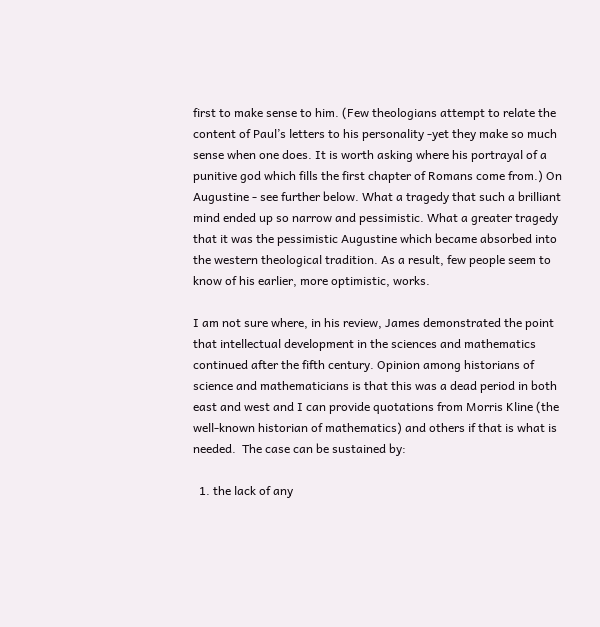first to make sense to him. (Few theologians attempt to relate the content of Paul’s letters to his personality -yet they make so much sense when one does. It is worth asking where his portrayal of a punitive god which fills the first chapter of Romans come from.) On Augustine - see further below. What a tragedy that such a brilliant mind ended up so narrow and pessimistic. What a greater tragedy that it was the pessimistic Augustine which became absorbed into the western theological tradition. As a result, few people seem to know of his earlier, more optimistic, works.

I am not sure where, in his review, James demonstrated the point that intellectual development in the sciences and mathematics continued after the fifth century. Opinion among historians of science and mathematicians is that this was a dead period in both east and west and I can provide quotations from Morris Kline (the well-known historian of mathematics) and others if that is what is needed.  The case can be sustained by:

  1. the lack of any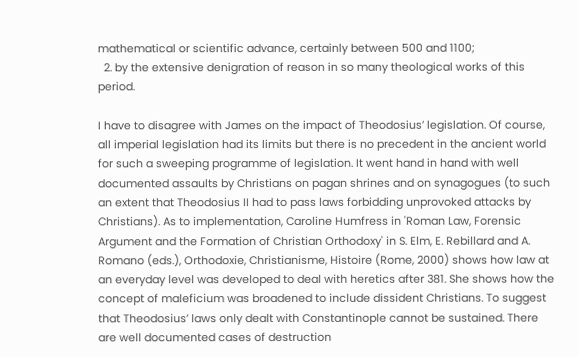mathematical or scientific advance, certainly between 500 and 1100;
  2. by the extensive denigration of reason in so many theological works of this period.

I have to disagree with James on the impact of Theodosius’ legislation. Of course, all imperial legislation had its limits but there is no precedent in the ancient world for such a sweeping programme of legislation. It went hand in hand with well documented assaults by Christians on pagan shrines and on synagogues (to such an extent that Theodosius II had to pass laws forbidding unprovoked attacks by Christians). As to implementation, Caroline Humfress in 'Roman Law, Forensic Argument and the Formation of Christian Orthodoxy' in S. Elm, E. Rebillard and A. Romano (eds.), Orthodoxie, Christianisme, Histoire (Rome, 2000) shows how law at an everyday level was developed to deal with heretics after 381. She shows how the concept of maleficium was broadened to include dissident Christians. To suggest that Theodosius’ laws only dealt with Constantinople cannot be sustained. There are well documented cases of destruction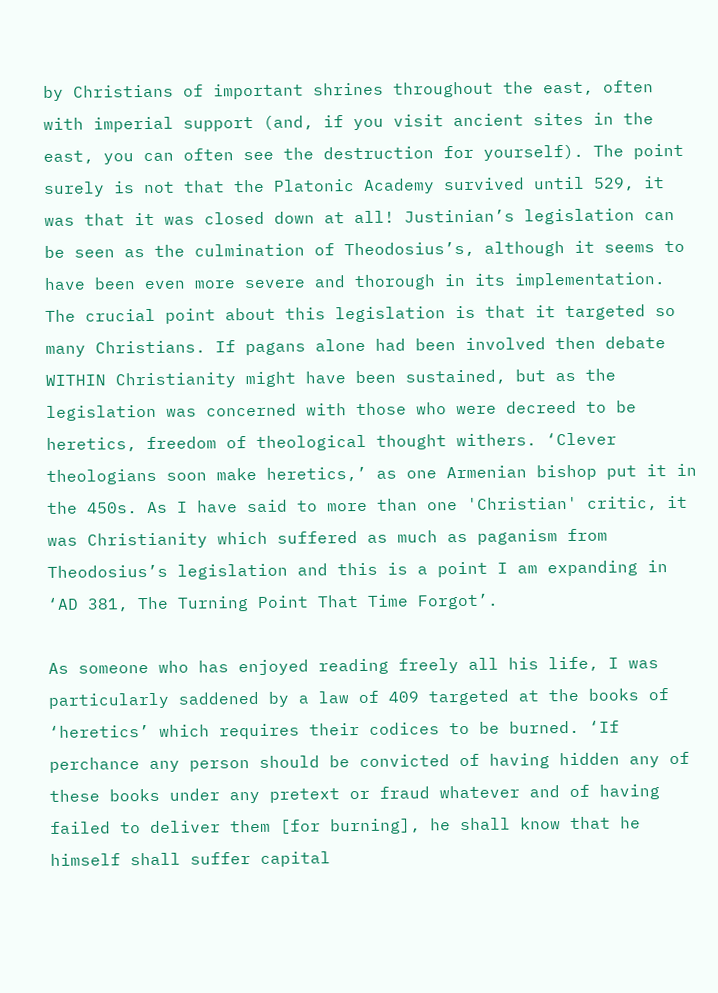by Christians of important shrines throughout the east, often with imperial support (and, if you visit ancient sites in the east, you can often see the destruction for yourself). The point surely is not that the Platonic Academy survived until 529, it was that it was closed down at all! Justinian’s legislation can be seen as the culmination of Theodosius’s, although it seems to have been even more severe and thorough in its implementation. The crucial point about this legislation is that it targeted so many Christians. If pagans alone had been involved then debate WITHIN Christianity might have been sustained, but as the legislation was concerned with those who were decreed to be heretics, freedom of theological thought withers. ‘Clever theologians soon make heretics,’ as one Armenian bishop put it in the 450s. As I have said to more than one 'Christian' critic, it was Christianity which suffered as much as paganism from Theodosius’s legislation and this is a point I am expanding in ‘AD 381, The Turning Point That Time Forgot’.

As someone who has enjoyed reading freely all his life, I was particularly saddened by a law of 409 targeted at the books of ‘heretics’ which requires their codices to be burned. ‘If perchance any person should be convicted of having hidden any of these books under any pretext or fraud whatever and of having failed to deliver them [for burning], he shall know that he himself shall suffer capital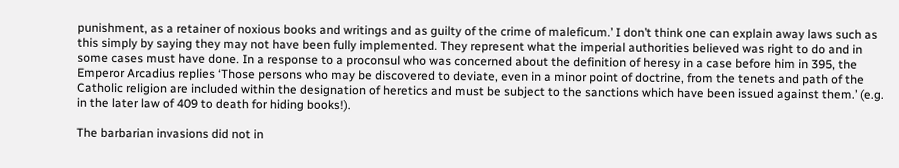punishment, as a retainer of noxious books and writings and as guilty of the crime of maleficum.’ I don’t think one can explain away laws such as this simply by saying they may not have been fully implemented. They represent what the imperial authorities believed was right to do and in some cases must have done. In a response to a proconsul who was concerned about the definition of heresy in a case before him in 395, the Emperor Arcadius replies ‘Those persons who may be discovered to deviate, even in a minor point of doctrine, from the tenets and path of the Catholic religion are included within the designation of heretics and must be subject to the sanctions which have been issued against them.’ (e.g. in the later law of 409 to death for hiding books!).

The barbarian invasions did not in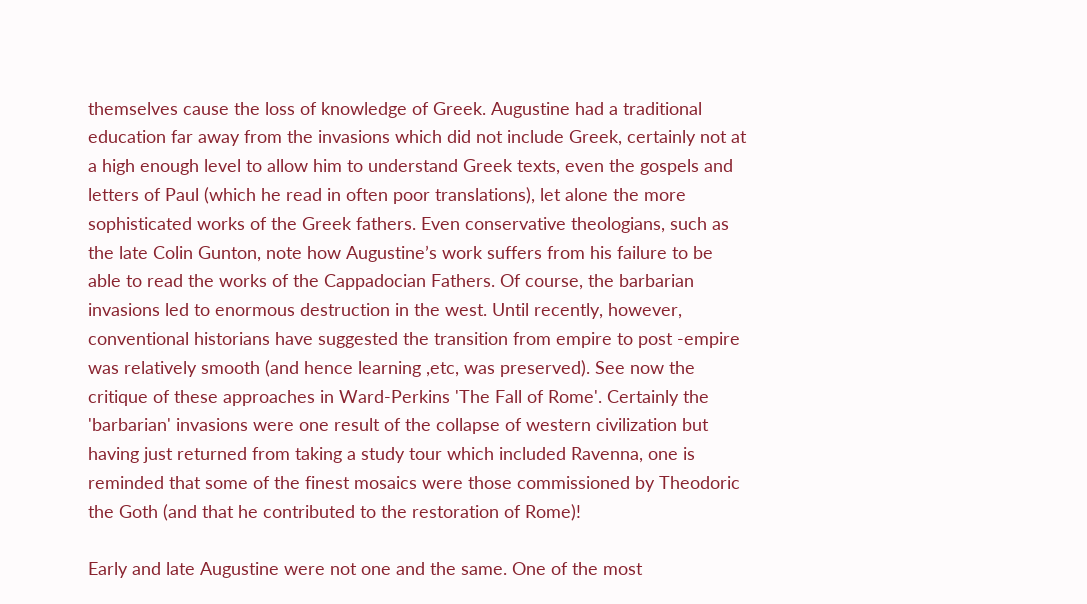themselves cause the loss of knowledge of Greek. Augustine had a traditional education far away from the invasions which did not include Greek, certainly not at a high enough level to allow him to understand Greek texts, even the gospels and letters of Paul (which he read in often poor translations), let alone the more sophisticated works of the Greek fathers. Even conservative theologians, such as the late Colin Gunton, note how Augustine’s work suffers from his failure to be able to read the works of the Cappadocian Fathers. Of course, the barbarian invasions led to enormous destruction in the west. Until recently, however, conventional historians have suggested the transition from empire to post -empire was relatively smooth (and hence learning ,etc, was preserved). See now the critique of these approaches in Ward-Perkins 'The Fall of Rome'. Certainly the 'barbarian' invasions were one result of the collapse of western civilization but having just returned from taking a study tour which included Ravenna, one is reminded that some of the finest mosaics were those commissioned by Theodoric the Goth (and that he contributed to the restoration of Rome)!

Early and late Augustine were not one and the same. One of the most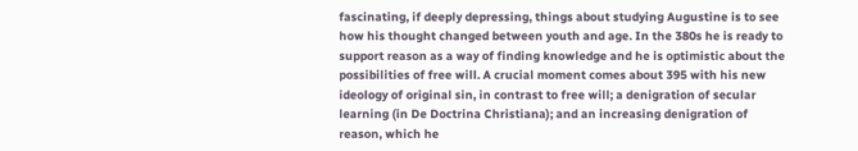fascinating, if deeply depressing, things about studying Augustine is to see how his thought changed between youth and age. In the 380s he is ready to support reason as a way of finding knowledge and he is optimistic about the possibilities of free will. A crucial moment comes about 395 with his new ideology of original sin, in contrast to free will; a denigration of secular learning (in De Doctrina Christiana); and an increasing denigration of reason, which he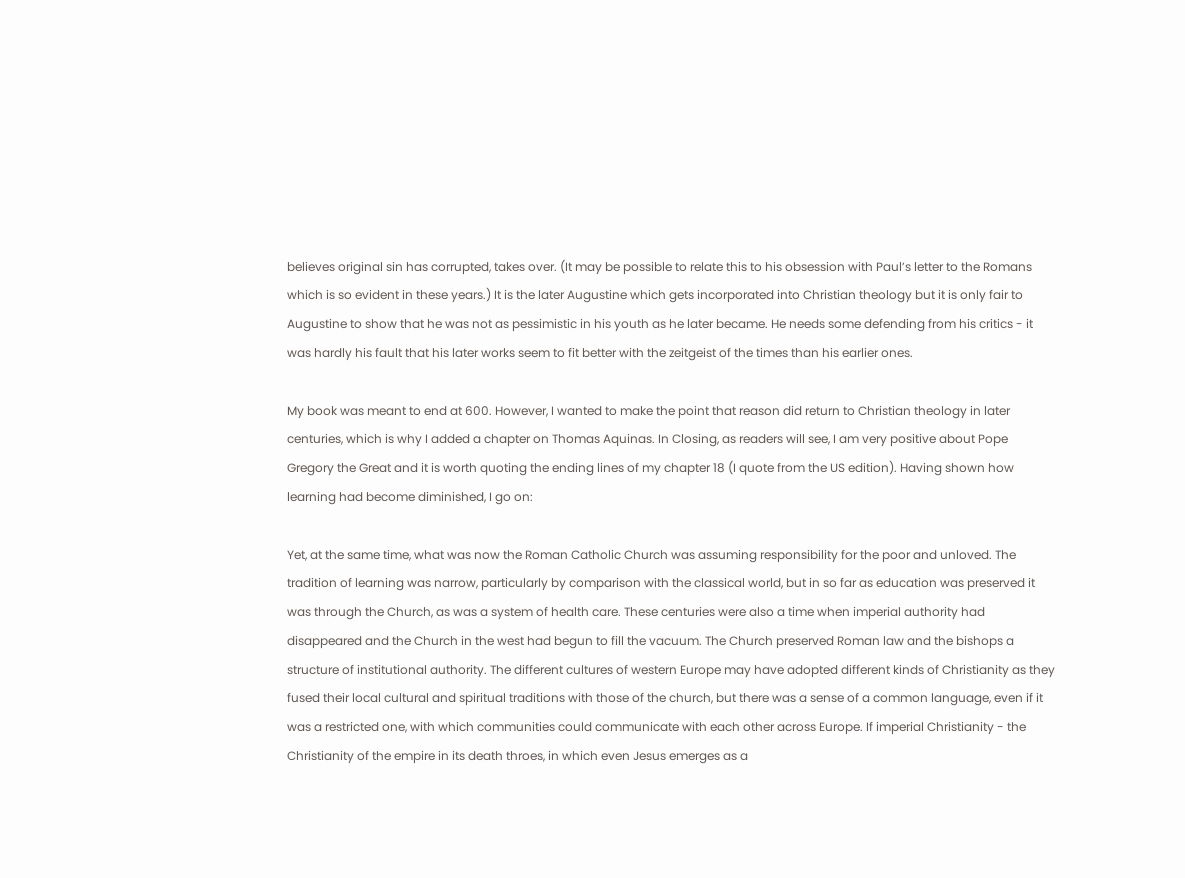believes original sin has corrupted, takes over. (It may be possible to relate this to his obsession with Paul’s letter to the Romans which is so evident in these years.) It is the later Augustine which gets incorporated into Christian theology but it is only fair to Augustine to show that he was not as pessimistic in his youth as he later became. He needs some defending from his critics - it was hardly his fault that his later works seem to fit better with the zeitgeist of the times than his earlier ones.

My book was meant to end at 600. However, I wanted to make the point that reason did return to Christian theology in later centuries, which is why I added a chapter on Thomas Aquinas. In Closing, as readers will see, I am very positive about Pope Gregory the Great and it is worth quoting the ending lines of my chapter 18 (I quote from the US edition). Having shown how learning had become diminished, I go on:

Yet, at the same time, what was now the Roman Catholic Church was assuming responsibility for the poor and unloved. The tradition of learning was narrow, particularly by comparison with the classical world, but in so far as education was preserved it was through the Church, as was a system of health care. These centuries were also a time when imperial authority had disappeared and the Church in the west had begun to fill the vacuum. The Church preserved Roman law and the bishops a structure of institutional authority. The different cultures of western Europe may have adopted different kinds of Christianity as they fused their local cultural and spiritual traditions with those of the church, but there was a sense of a common language, even if it was a restricted one, with which communities could communicate with each other across Europe. If imperial Christianity - the Christianity of the empire in its death throes, in which even Jesus emerges as a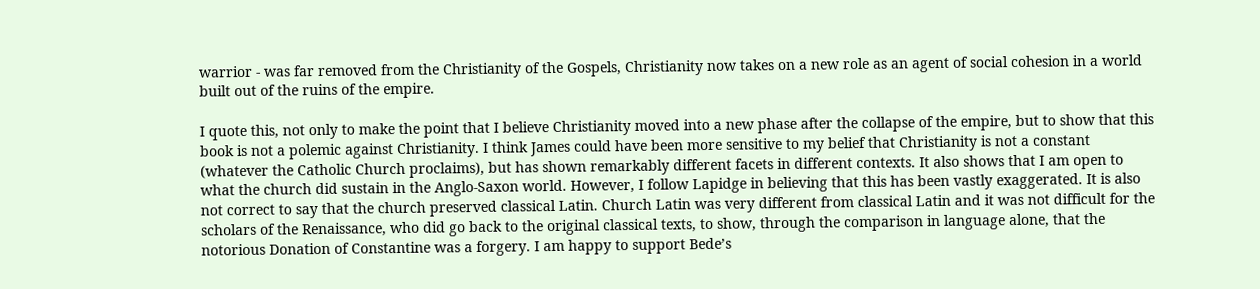warrior - was far removed from the Christianity of the Gospels, Christianity now takes on a new role as an agent of social cohesion in a world built out of the ruins of the empire.

I quote this, not only to make the point that I believe Christianity moved into a new phase after the collapse of the empire, but to show that this book is not a polemic against Christianity. I think James could have been more sensitive to my belief that Christianity is not a constant (whatever the Catholic Church proclaims), but has shown remarkably different facets in different contexts. It also shows that I am open to what the church did sustain in the Anglo-Saxon world. However, I follow Lapidge in believing that this has been vastly exaggerated. It is also not correct to say that the church preserved classical Latin. Church Latin was very different from classical Latin and it was not difficult for the scholars of the Renaissance, who did go back to the original classical texts, to show, through the comparison in language alone, that the notorious Donation of Constantine was a forgery. I am happy to support Bede’s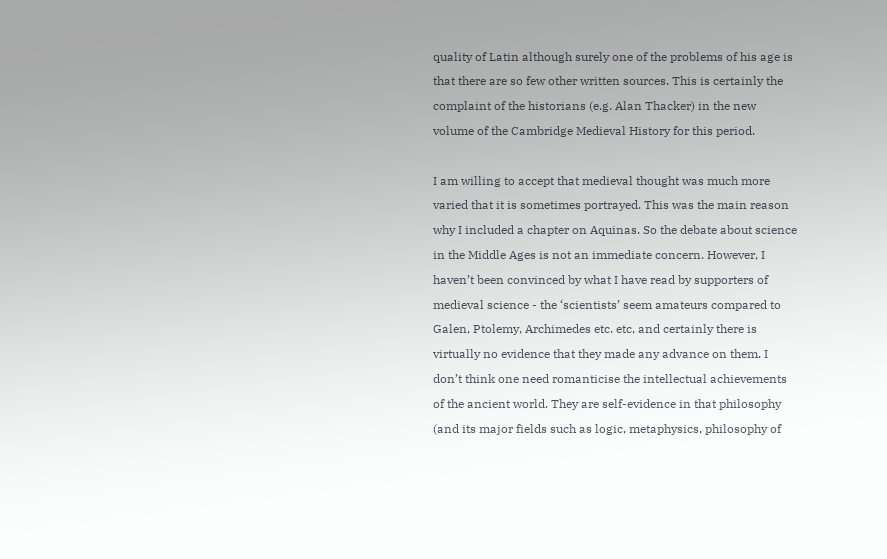quality of Latin although surely one of the problems of his age is that there are so few other written sources. This is certainly the complaint of the historians (e.g. Alan Thacker) in the new volume of the Cambridge Medieval History for this period.

I am willing to accept that medieval thought was much more varied that it is sometimes portrayed. This was the main reason why I included a chapter on Aquinas. So the debate about science in the Middle Ages is not an immediate concern. However, I haven’t been convinced by what I have read by supporters of medieval science - the ‘scientists’ seem amateurs compared to Galen, Ptolemy, Archimedes etc. etc, and certainly there is virtually no evidence that they made any advance on them. I don’t think one need romanticise the intellectual achievements of the ancient world. They are self-evidence in that philosophy (and its major fields such as logic, metaphysics, philosophy of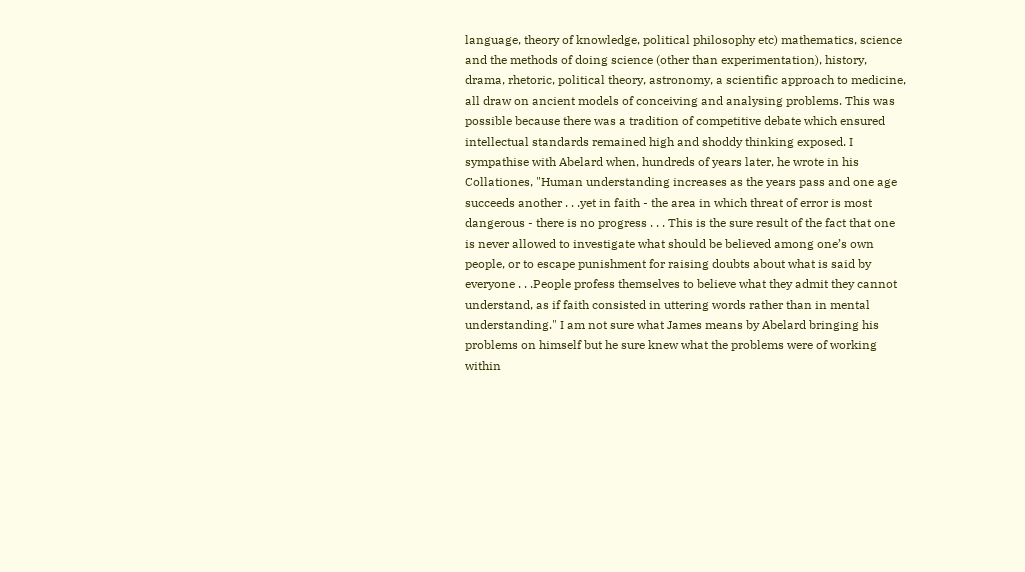language, theory of knowledge, political philosophy etc) mathematics, science and the methods of doing science (other than experimentation), history, drama, rhetoric, political theory, astronomy, a scientific approach to medicine, all draw on ancient models of conceiving and analysing problems. This was possible because there was a tradition of competitive debate which ensured intellectual standards remained high and shoddy thinking exposed. I sympathise with Abelard when, hundreds of years later, he wrote in his Collationes, "Human understanding increases as the years pass and one age succeeds another . . .yet in faith - the area in which threat of error is most dangerous - there is no progress . . . This is the sure result of the fact that one is never allowed to investigate what should be believed among one’s own people, or to escape punishment for raising doubts about what is said by everyone . . .People profess themselves to believe what they admit they cannot understand, as if faith consisted in uttering words rather than in mental understanding." I am not sure what James means by Abelard bringing his problems on himself but he sure knew what the problems were of working within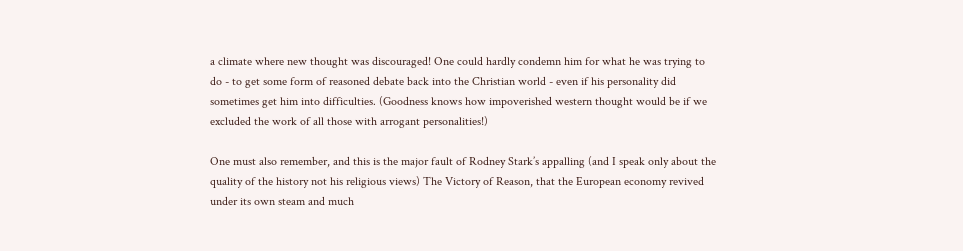a climate where new thought was discouraged! One could hardly condemn him for what he was trying to do - to get some form of reasoned debate back into the Christian world - even if his personality did sometimes get him into difficulties. (Goodness knows how impoverished western thought would be if we excluded the work of all those with arrogant personalities!)

One must also remember, and this is the major fault of Rodney Stark’s appalling (and I speak only about the quality of the history not his religious views) The Victory of Reason, that the European economy revived under its own steam and much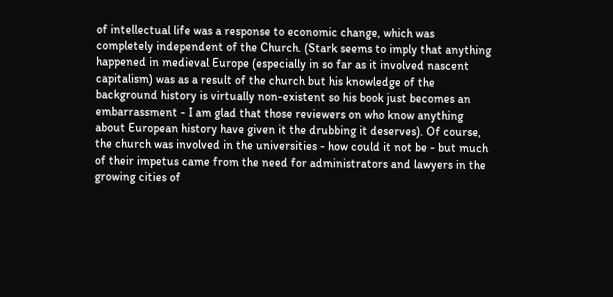of intellectual life was a response to economic change, which was completely independent of the Church. (Stark seems to imply that anything happened in medieval Europe (especially in so far as it involved nascent capitalism) was as a result of the church but his knowledge of the background history is virtually non-existent so his book just becomes an embarrassment - I am glad that those reviewers on who know anything about European history have given it the drubbing it deserves). Of course, the church was involved in the universities - how could it not be - but much of their impetus came from the need for administrators and lawyers in the growing cities of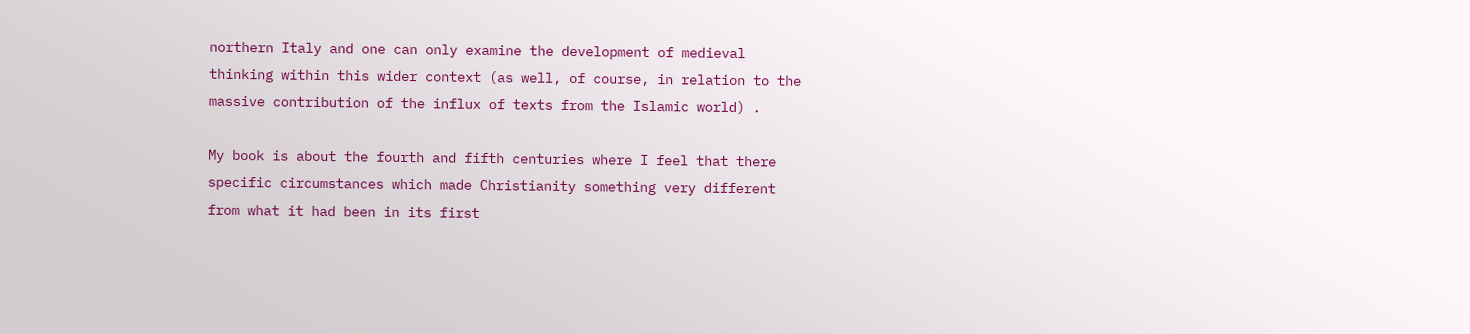northern Italy and one can only examine the development of medieval thinking within this wider context (as well, of course, in relation to the massive contribution of the influx of texts from the Islamic world) .

My book is about the fourth and fifth centuries where I feel that there specific circumstances which made Christianity something very different from what it had been in its first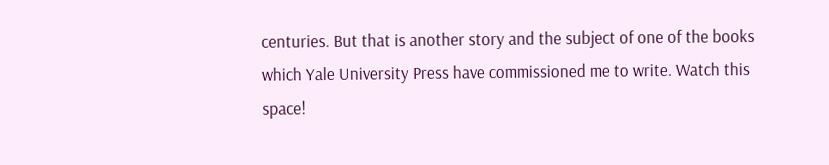centuries. But that is another story and the subject of one of the books which Yale University Press have commissioned me to write. Watch this space!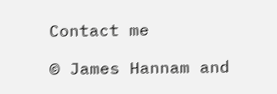Contact me

© James Hannam and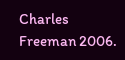Charles Freeman 2006.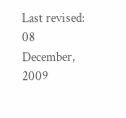Last revised: 08 December, 2009